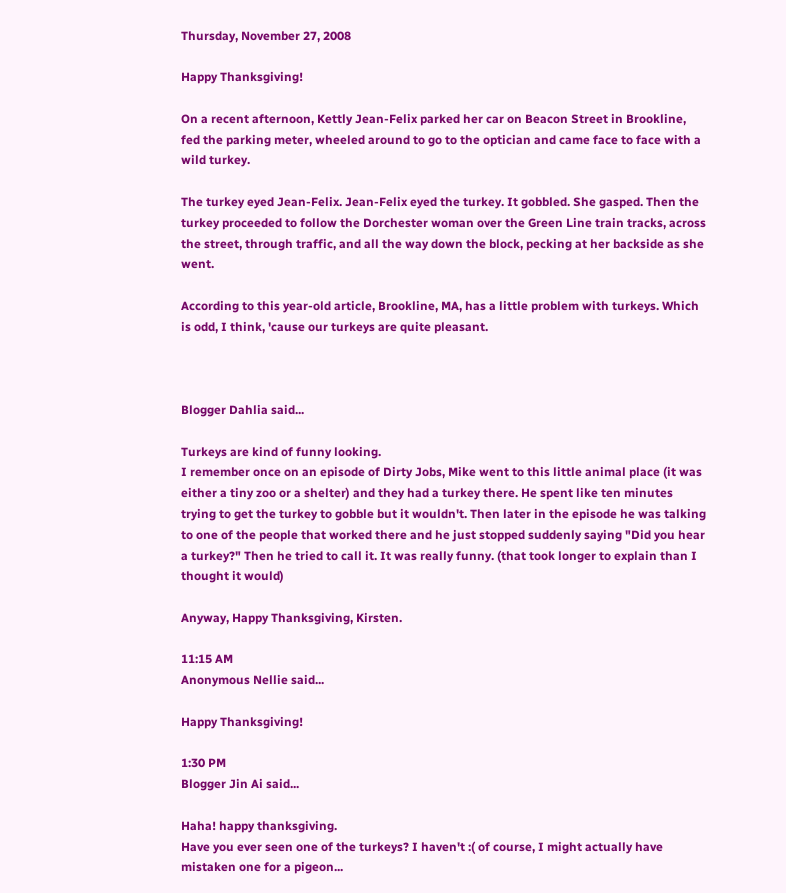Thursday, November 27, 2008

Happy Thanksgiving!

On a recent afternoon, Kettly Jean-Felix parked her car on Beacon Street in Brookline, fed the parking meter, wheeled around to go to the optician and came face to face with a wild turkey.

The turkey eyed Jean-Felix. Jean-Felix eyed the turkey. It gobbled. She gasped. Then the turkey proceeded to follow the Dorchester woman over the Green Line train tracks, across the street, through traffic, and all the way down the block, pecking at her backside as she went.

According to this year-old article, Brookline, MA, has a little problem with turkeys. Which is odd, I think, 'cause our turkeys are quite pleasant.



Blogger Dahlia said...

Turkeys are kind of funny looking.
I remember once on an episode of Dirty Jobs, Mike went to this little animal place (it was either a tiny zoo or a shelter) and they had a turkey there. He spent like ten minutes trying to get the turkey to gobble but it wouldn't. Then later in the episode he was talking to one of the people that worked there and he just stopped suddenly saying "Did you hear a turkey?" Then he tried to call it. It was really funny. (that took longer to explain than I thought it would)

Anyway, Happy Thanksgiving, Kirsten.

11:15 AM
Anonymous Nellie said...

Happy Thanksgiving!

1:30 PM
Blogger Jin Ai said...

Haha! happy thanksgiving.
Have you ever seen one of the turkeys? I haven't :( of course, I might actually have mistaken one for a pigeon...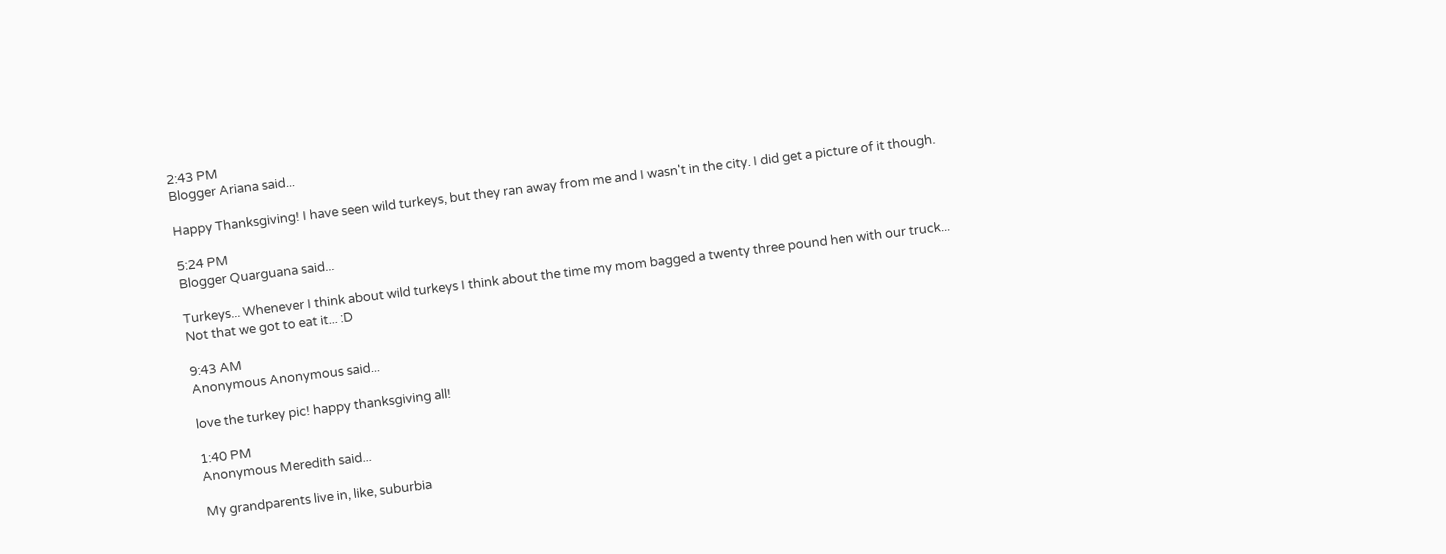2:43 PM
Blogger Ariana said...

Happy Thanksgiving! I have seen wild turkeys, but they ran away from me and I wasn't in the city. I did get a picture of it though.

5:24 PM
Blogger Quarguana said...

Turkeys... Whenever I think about wild turkeys I think about the time my mom bagged a twenty three pound hen with our truck... Not that we got to eat it... :D

9:43 AM
Anonymous Anonymous said...

love the turkey pic! happy thanksgiving all!

1:40 PM
Anonymous Meredith said...

My grandparents live in, like, suburbia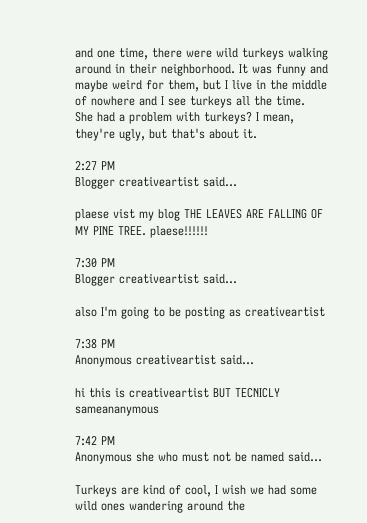and one time, there were wild turkeys walking around in their neighborhood. It was funny and maybe weird for them, but I live in the middle of nowhere and I see turkeys all the time.
She had a problem with turkeys? I mean, they're ugly, but that's about it.

2:27 PM
Blogger creativeartist said...

plaese vist my blog THE LEAVES ARE FALLING OF MY PINE TREE. plaese!!!!!!

7:30 PM
Blogger creativeartist said...

also I'm going to be posting as creativeartist

7:38 PM
Anonymous creativeartist said...

hi this is creativeartist BUT TECNICLY sameananymous

7:42 PM
Anonymous she who must not be named said...

Turkeys are kind of cool, I wish we had some wild ones wandering around the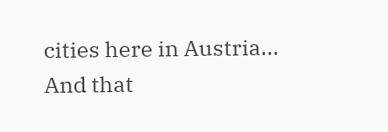cities here in Austria...
And that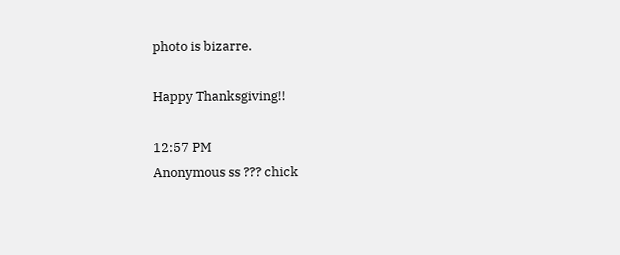photo is bizarre.

Happy Thanksgiving!!

12:57 PM
Anonymous ss ??? chick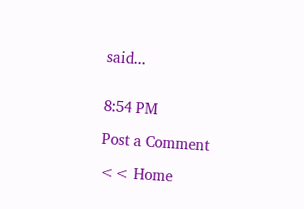said...


8:54 PM

Post a Comment

<< Home